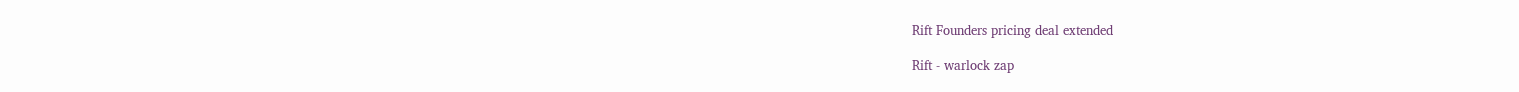Rift Founders pricing deal extended

Rift - warlock zap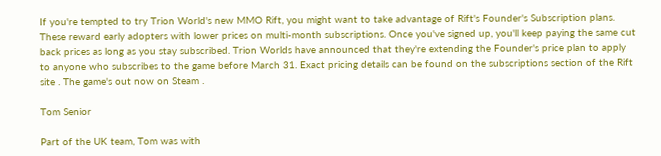If you're tempted to try Trion World's new MMO Rift, you might want to take advantage of Rift's Founder's Subscription plans. These reward early adopters with lower prices on multi-month subscriptions. Once you've signed up, you'll keep paying the same cut back prices as long as you stay subscribed. Trion Worlds have announced that they're extending the Founder's price plan to apply to anyone who subscribes to the game before March 31. Exact pricing details can be found on the subscriptions section of the Rift site . The game's out now on Steam .

Tom Senior

Part of the UK team, Tom was with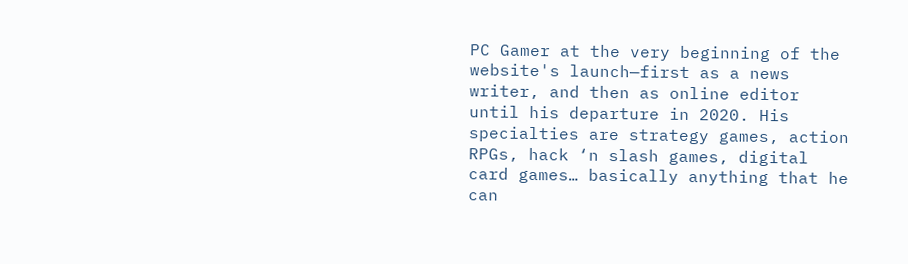PC Gamer at the very beginning of the website's launch—first as a news writer, and then as online editor until his departure in 2020. His specialties are strategy games, action RPGs, hack ‘n slash games, digital card games… basically anything that he can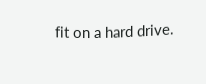fit on a hard drive.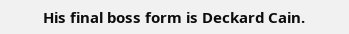His final boss form is Deckard Cain.